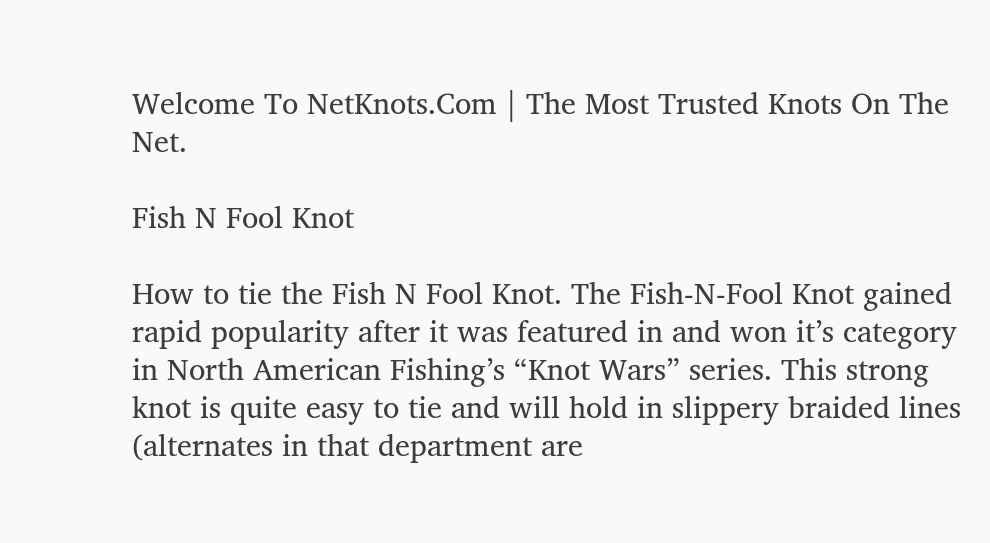Welcome To NetKnots.Com | The Most Trusted Knots On The Net.

Fish N Fool Knot

How to tie the Fish N Fool Knot. The Fish-N-Fool Knot gained rapid popularity after it was featured in and won it’s category in North American Fishing’s “Knot Wars” series. This strong knot is quite easy to tie and will hold in slippery braided lines (alternates in that department are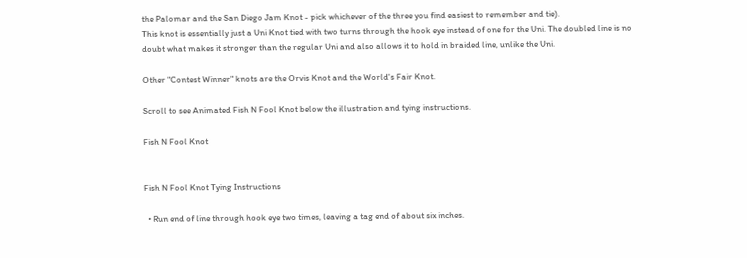the Palomar and the San Diego Jam Knot - pick whichever of the three you find easiest to remember and tie).
This knot is essentially just a Uni Knot tied with two turns through the hook eye instead of one for the Uni. The doubled line is no doubt what makes it stronger than the regular Uni and also allows it to hold in braided line, unlike the Uni.

Other "Contest Winner" knots are the Orvis Knot and the World's Fair Knot.

Scroll to see Animated Fish N Fool Knot below the illustration and tying instructions.

Fish N Fool Knot


Fish N Fool Knot Tying Instructions

  • Run end of line through hook eye two times, leaving a tag end of about six inches.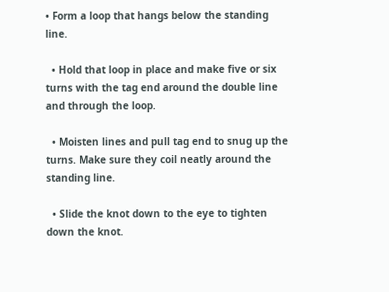• Form a loop that hangs below the standing line.

  • Hold that loop in place and make five or six turns with the tag end around the double line and through the loop.

  • Moisten lines and pull tag end to snug up the turns. Make sure they coil neatly around the standing line.

  • Slide the knot down to the eye to tighten down the knot.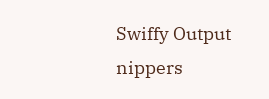Swiffy Output
nippers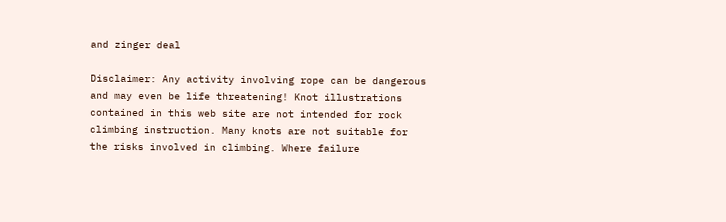and zinger deal

Disclaimer: Any activity involving rope can be dangerous and may even be life threatening! Knot illustrations contained in this web site are not intended for rock climbing instruction. Many knots are not suitable for the risks involved in climbing. Where failure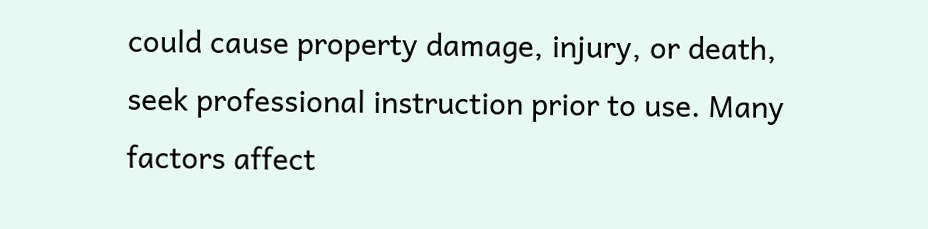could cause property damage, injury, or death, seek professional instruction prior to use. Many factors affect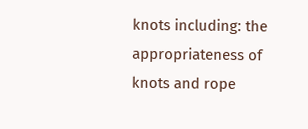knots including: the appropriateness of knots and rope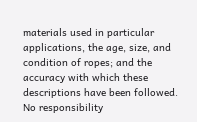materials used in particular applications, the age, size, and condition of ropes; and the accuracy with which these descriptions have been followed. No responsibility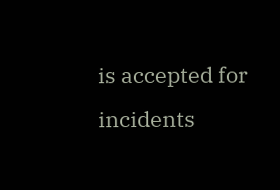is accepted for incidents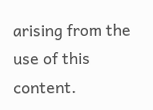arising from the use of this content.